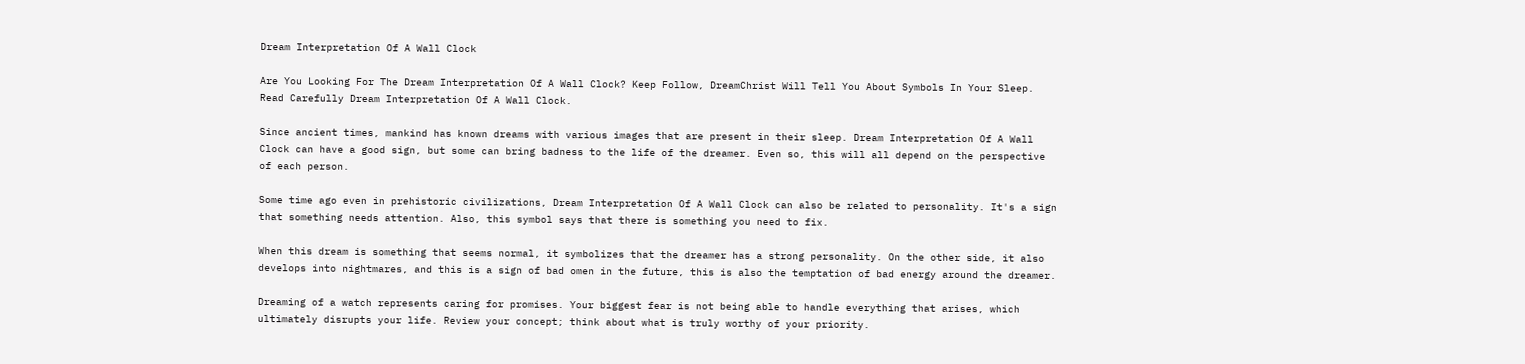Dream Interpretation Of A Wall Clock

Are You Looking For The Dream Interpretation Of A Wall Clock? Keep Follow, DreamChrist Will Tell You About Symbols In Your Sleep. Read Carefully Dream Interpretation Of A Wall Clock.

Since ancient times, mankind has known dreams with various images that are present in their sleep. Dream Interpretation Of A Wall Clock can have a good sign, but some can bring badness to the life of the dreamer. Even so, this will all depend on the perspective of each person.

Some time ago even in prehistoric civilizations, Dream Interpretation Of A Wall Clock can also be related to personality. It's a sign that something needs attention. Also, this symbol says that there is something you need to fix.

When this dream is something that seems normal, it symbolizes that the dreamer has a strong personality. On the other side, it also develops into nightmares, and this is a sign of bad omen in the future, this is also the temptation of bad energy around the dreamer.

Dreaming of a watch represents caring for promises. Your biggest fear is not being able to handle everything that arises, which ultimately disrupts your life. Review your concept; think about what is truly worthy of your priority.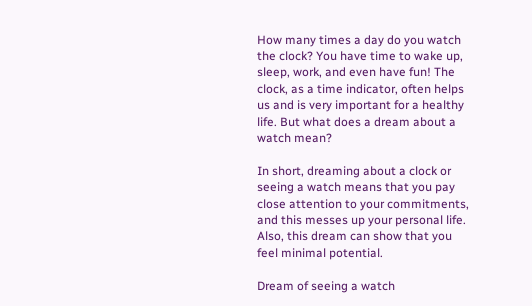How many times a day do you watch the clock? You have time to wake up, sleep, work, and even have fun! The clock, as a time indicator, often helps us and is very important for a healthy life. But what does a dream about a watch mean?

In short, dreaming about a clock or seeing a watch means that you pay close attention to your commitments, and this messes up your personal life. Also, this dream can show that you feel minimal potential.

Dream of seeing a watch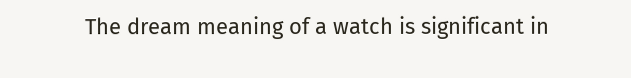The dream meaning of a watch is significant in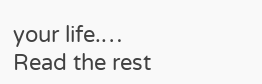your life.… Read the rest